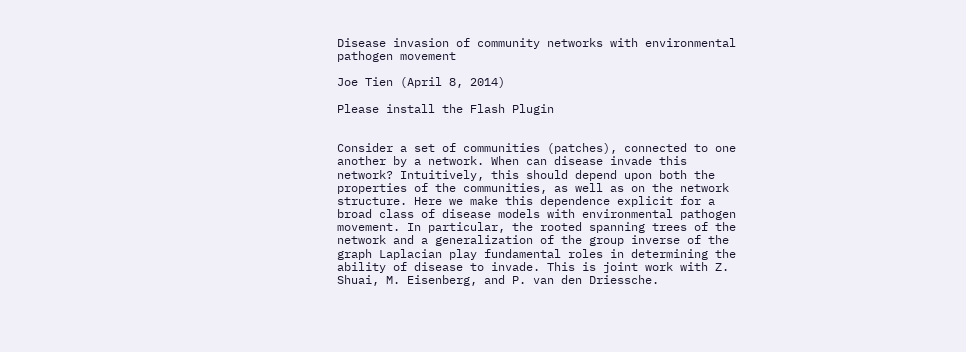Disease invasion of community networks with environmental pathogen movement

Joe Tien (April 8, 2014)

Please install the Flash Plugin


Consider a set of communities (patches), connected to one another by a network. When can disease invade this network? Intuitively, this should depend upon both the properties of the communities, as well as on the network structure. Here we make this dependence explicit for a broad class of disease models with environmental pathogen movement. In particular, the rooted spanning trees of the network and a generalization of the group inverse of the graph Laplacian play fundamental roles in determining the ability of disease to invade. This is joint work with Z. Shuai, M. Eisenberg, and P. van den Driessche.